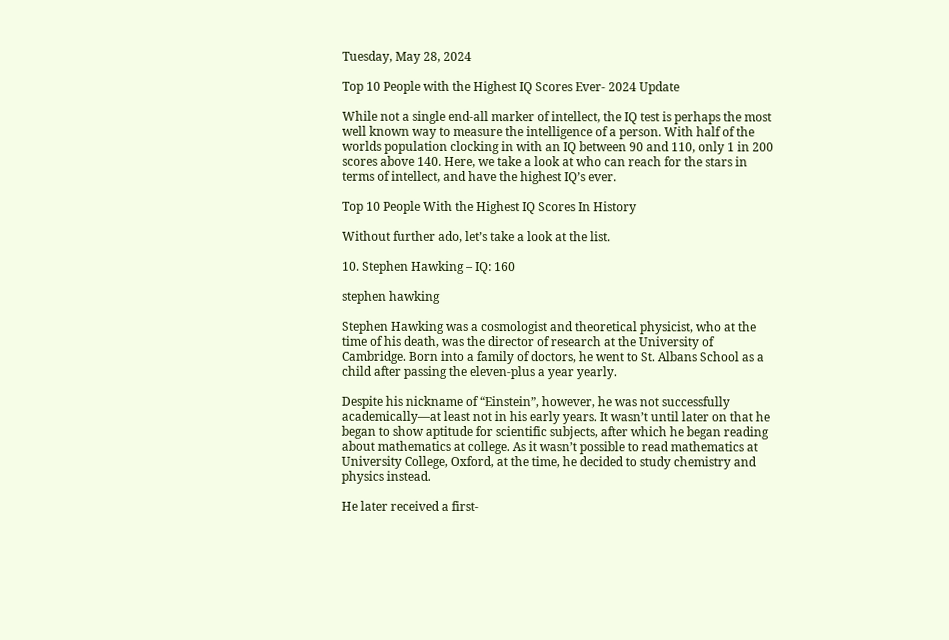Tuesday, May 28, 2024

Top 10 People with the Highest IQ Scores Ever- 2024 Update

While not a single end-all marker of intellect, the IQ test is perhaps the most well known way to measure the intelligence of a person. With half of the worlds population clocking in with an IQ between 90 and 110, only 1 in 200 scores above 140. Here, we take a look at who can reach for the stars in terms of intellect, and have the highest IQ’s ever.

Top 10 People With the Highest IQ Scores In History

Without further ado, let’s take a look at the list.

10. Stephen Hawking – IQ: 160

stephen hawking

Stephen Hawking was a cosmologist and theoretical physicist, who at the time of his death, was the director of research at the University of Cambridge. Born into a family of doctors, he went to St. Albans School as a child after passing the eleven-plus a year yearly.

Despite his nickname of “Einstein”, however, he was not successfully academically—at least not in his early years. It wasn’t until later on that he began to show aptitude for scientific subjects, after which he began reading about mathematics at college. As it wasn’t possible to read mathematics at University College, Oxford, at the time, he decided to study chemistry and physics instead.

He later received a first-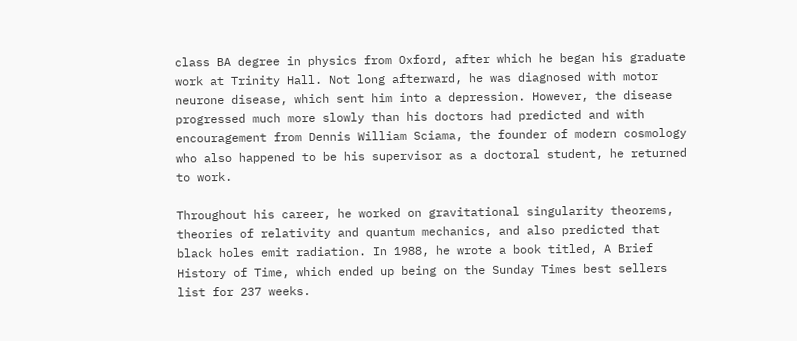class BA degree in physics from Oxford, after which he began his graduate work at Trinity Hall. Not long afterward, he was diagnosed with motor neurone disease, which sent him into a depression. However, the disease progressed much more slowly than his doctors had predicted and with encouragement from Dennis William Sciama, the founder of modern cosmology who also happened to be his supervisor as a doctoral student, he returned to work.

Throughout his career, he worked on gravitational singularity theorems, theories of relativity and quantum mechanics, and also predicted that black holes emit radiation. In 1988, he wrote a book titled, A Brief History of Time, which ended up being on the Sunday Times best sellers list for 237 weeks.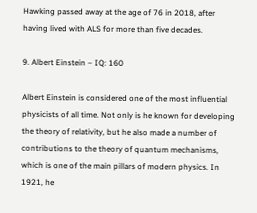Hawking passed away at the age of 76 in 2018, after having lived with ALS for more than five decades.

9. Albert Einstein – IQ: 160

Albert Einstein is considered one of the most influential physicists of all time. Not only is he known for developing the theory of relativity, but he also made a number of contributions to the theory of quantum mechanisms, which is one of the main pillars of modern physics. In 1921, he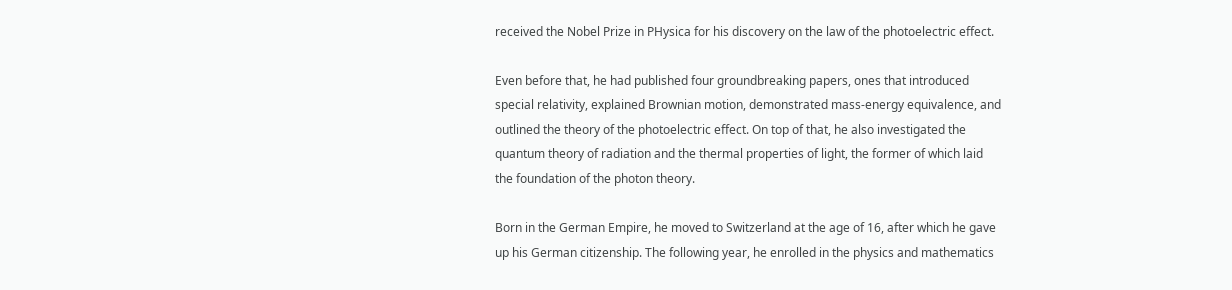received the Nobel Prize in PHysica for his discovery on the law of the photoelectric effect.

Even before that, he had published four groundbreaking papers, ones that introduced special relativity, explained Brownian motion, demonstrated mass-energy equivalence, and outlined the theory of the photoelectric effect. On top of that, he also investigated the quantum theory of radiation and the thermal properties of light, the former of which laid the foundation of the photon theory.

Born in the German Empire, he moved to Switzerland at the age of 16, after which he gave up his German citizenship. The following year, he enrolled in the physics and mathematics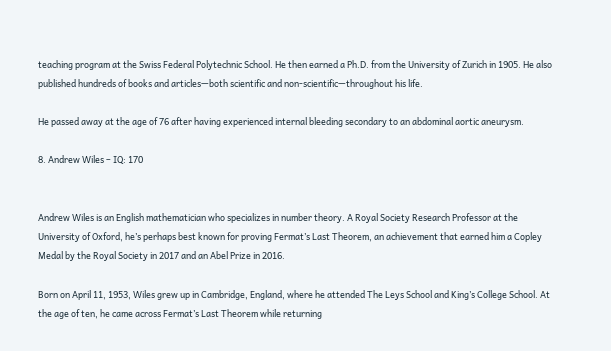teaching program at the Swiss Federal Polytechnic School. He then earned a Ph.D. from the University of Zurich in 1905. He also published hundreds of books and articles—both scientific and non-scientific—throughout his life.

He passed away at the age of 76 after having experienced internal bleeding secondary to an abdominal aortic aneurysm.

8. Andrew Wiles – IQ: 170


Andrew Wiles is an English mathematician who specializes in number theory. A Royal Society Research Professor at the University of Oxford, he’s perhaps best known for proving Fermat’s Last Theorem, an achievement that earned him a Copley Medal by the Royal Society in 2017 and an Abel Prize in 2016.

Born on April 11, 1953, Wiles grew up in Cambridge, England, where he attended The Leys School and King’s College School. At the age of ten, he came across Fermat’s Last Theorem while returning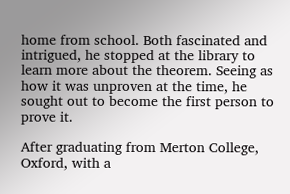home from school. Both fascinated and intrigued, he stopped at the library to learn more about the theorem. Seeing as how it was unproven at the time, he sought out to become the first person to prove it.

After graduating from Merton College, Oxford, with a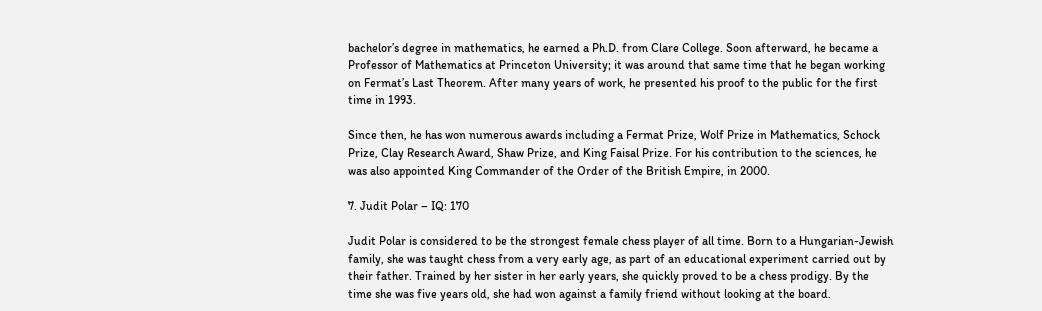bachelor’s degree in mathematics, he earned a Ph.D. from Clare College. Soon afterward, he became a Professor of Mathematics at Princeton University; it was around that same time that he began working on Fermat’s Last Theorem. After many years of work, he presented his proof to the public for the first time in 1993.

Since then, he has won numerous awards including a Fermat Prize, Wolf Prize in Mathematics, Schock Prize, Clay Research Award, Shaw Prize, and King Faisal Prize. For his contribution to the sciences, he was also appointed King Commander of the Order of the British Empire, in 2000.

7. Judit Polar – IQ: 170

Judit Polar is considered to be the strongest female chess player of all time. Born to a Hungarian-Jewish family, she was taught chess from a very early age, as part of an educational experiment carried out by their father. Trained by her sister in her early years, she quickly proved to be a chess prodigy. By the time she was five years old, she had won against a family friend without looking at the board.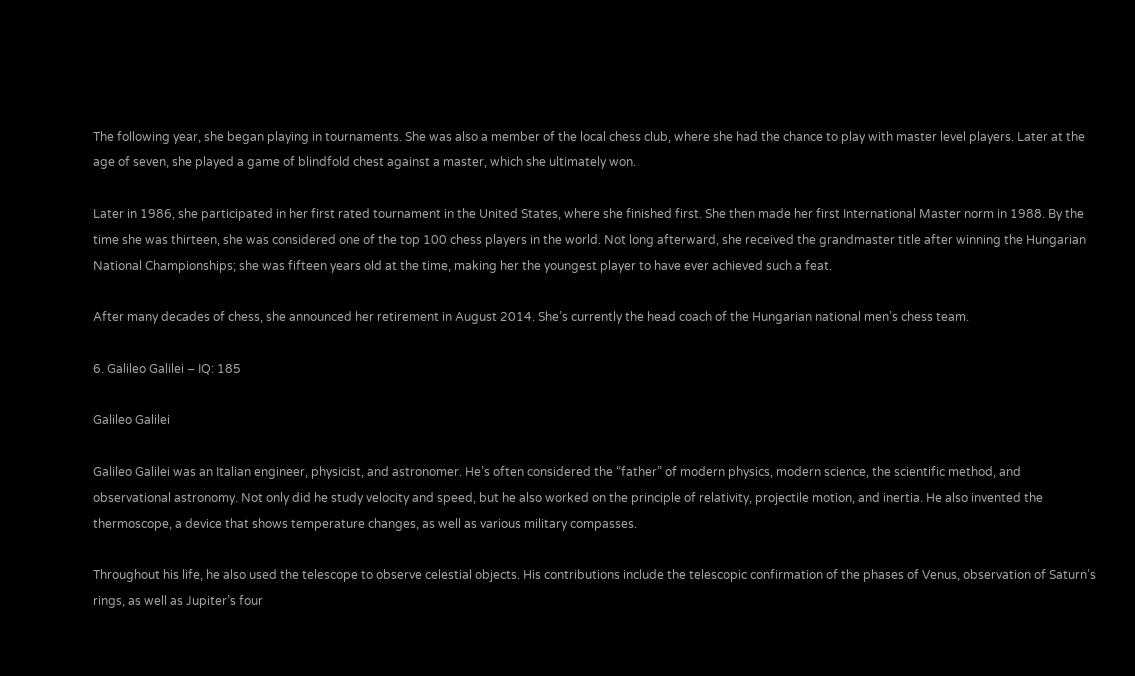The following year, she began playing in tournaments. She was also a member of the local chess club, where she had the chance to play with master level players. Later at the age of seven, she played a game of blindfold chest against a master, which she ultimately won.

Later in 1986, she participated in her first rated tournament in the United States, where she finished first. She then made her first International Master norm in 1988. By the time she was thirteen, she was considered one of the top 100 chess players in the world. Not long afterward, she received the grandmaster title after winning the Hungarian National Championships; she was fifteen years old at the time, making her the youngest player to have ever achieved such a feat.

After many decades of chess, she announced her retirement in August 2014. She’s currently the head coach of the Hungarian national men’s chess team.

6. Galileo Galilei – IQ: 185

Galileo Galilei

Galileo Galilei was an Italian engineer, physicist, and astronomer. He’s often considered the “father” of modern physics, modern science, the scientific method, and observational astronomy. Not only did he study velocity and speed, but he also worked on the principle of relativity, projectile motion, and inertia. He also invented the thermoscope, a device that shows temperature changes, as well as various military compasses.

Throughout his life, he also used the telescope to observe celestial objects. His contributions include the telescopic confirmation of the phases of Venus, observation of Saturn’s rings, as well as Jupiter’s four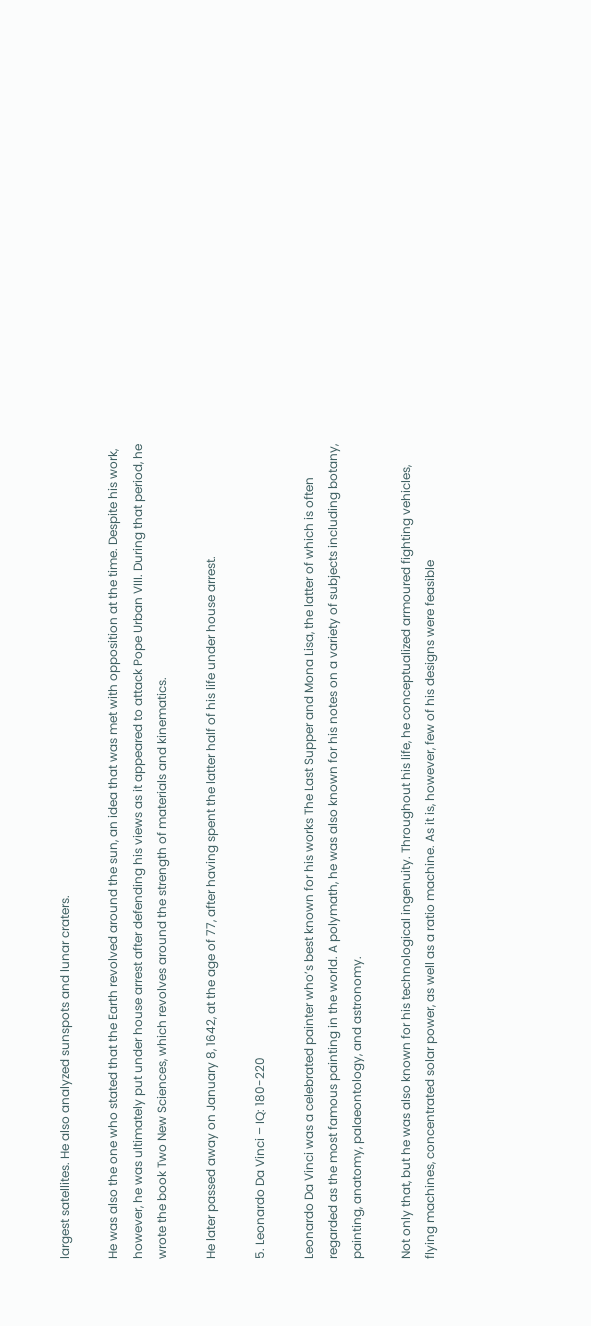largest satellites. He also analyzed sunspots and lunar craters.

He was also the one who stated that the Earth revolved around the sun, an idea that was met with opposition at the time. Despite his work, however, he was ultimately put under house arrest after defending his views as it appeared to attack Pope Urban VIII. During that period, he wrote the book Two New Sciences, which revolves around the strength of materials and kinematics.

He later passed away on January 8, 1642, at the age of 77, after having spent the latter half of his life under house arrest.

5. Leonardo Da Vinci – IQ: 180-220

Leonardo Da Vinci was a celebrated painter who’s best known for his works The Last Supper and Mona Lisa, the latter of which is often regarded as the most famous painting in the world. A polymath, he was also known for his notes on a variety of subjects including botany, painting, anatomy, palaeontology, and astronomy.

Not only that, but he was also known for his technological ingenuity. Throughout his life, he conceptualized armoured fighting vehicles, flying machines, concentrated solar power, as well as a ratio machine. As it is, however, few of his designs were feasible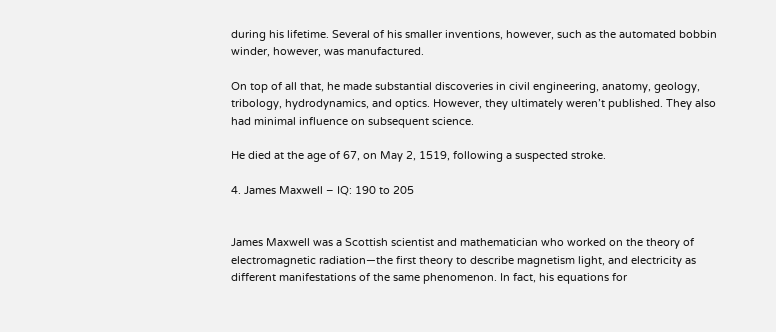during his lifetime. Several of his smaller inventions, however, such as the automated bobbin winder, however, was manufactured.

On top of all that, he made substantial discoveries in civil engineering, anatomy, geology, tribology, hydrodynamics, and optics. However, they ultimately weren’t published. They also had minimal influence on subsequent science.

He died at the age of 67, on May 2, 1519, following a suspected stroke.

4. James Maxwell – IQ: 190 to 205


James Maxwell was a Scottish scientist and mathematician who worked on the theory of electromagnetic radiation—the first theory to describe magnetism light, and electricity as different manifestations of the same phenomenon. In fact, his equations for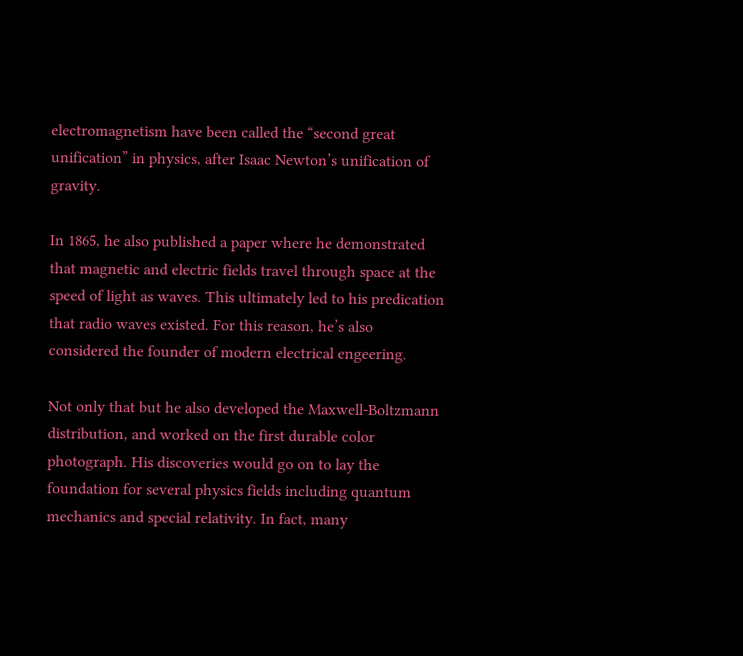electromagnetism have been called the “second great unification” in physics, after Isaac Newton’s unification of gravity.

In 1865, he also published a paper where he demonstrated that magnetic and electric fields travel through space at the speed of light as waves. This ultimately led to his predication that radio waves existed. For this reason, he’s also considered the founder of modern electrical engeering.

Not only that but he also developed the Maxwell-Boltzmann distribution, and worked on the first durable color photograph. His discoveries would go on to lay the foundation for several physics fields including quantum mechanics and special relativity. In fact, many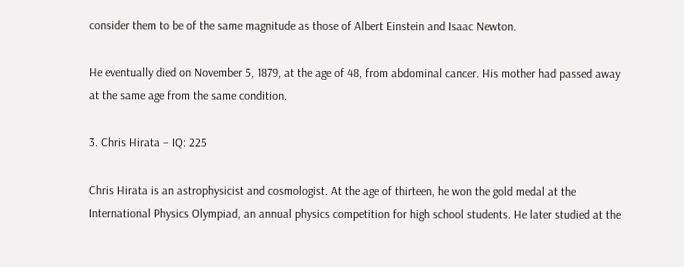consider them to be of the same magnitude as those of Albert Einstein and Isaac Newton.

He eventually died on November 5, 1879, at the age of 48, from abdominal cancer. His mother had passed away at the same age from the same condition.

3. Chris Hirata – IQ: 225

Chris Hirata is an astrophysicist and cosmologist. At the age of thirteen, he won the gold medal at the International Physics Olympiad, an annual physics competition for high school students. He later studied at the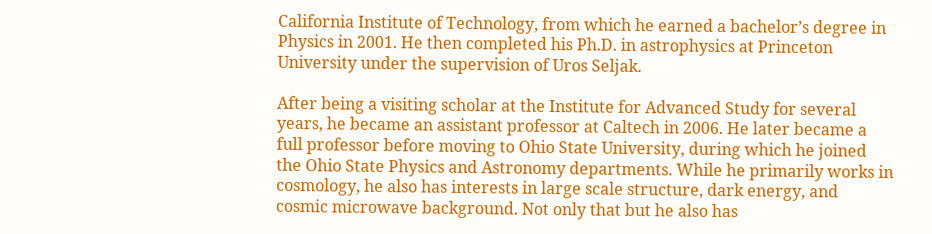California Institute of Technology, from which he earned a bachelor’s degree in Physics in 2001. He then completed his Ph.D. in astrophysics at Princeton University under the supervision of Uros Seljak.

After being a visiting scholar at the Institute for Advanced Study for several years, he became an assistant professor at Caltech in 2006. He later became a full professor before moving to Ohio State University, during which he joined the Ohio State Physics and Astronomy departments. While he primarily works in cosmology, he also has interests in large scale structure, dark energy, and cosmic microwave background. Not only that but he also has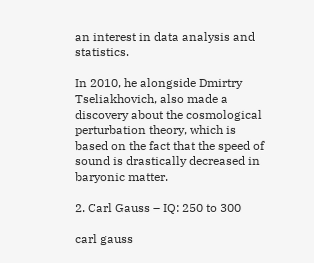an interest in data analysis and statistics.

In 2010, he alongside Dmirtry Tseliakhovich, also made a discovery about the cosmological perturbation theory, which is based on the fact that the speed of sound is drastically decreased in baryonic matter.

2. Carl Gauss – IQ: 250 to 300

carl gauss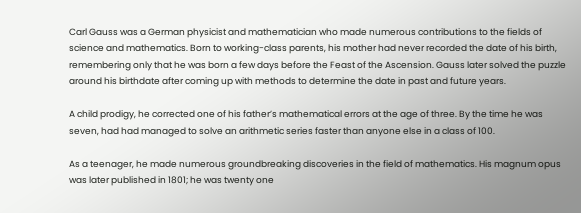Carl Gauss was a German physicist and mathematician who made numerous contributions to the fields of science and mathematics. Born to working-class parents, his mother had never recorded the date of his birth, remembering only that he was born a few days before the Feast of the Ascension. Gauss later solved the puzzle around his birthdate after coming up with methods to determine the date in past and future years.

A child prodigy, he corrected one of his father’s mathematical errors at the age of three. By the time he was seven, had had managed to solve an arithmetic series faster than anyone else in a class of 100.

As a teenager, he made numerous groundbreaking discoveries in the field of mathematics. His magnum opus was later published in 1801; he was twenty one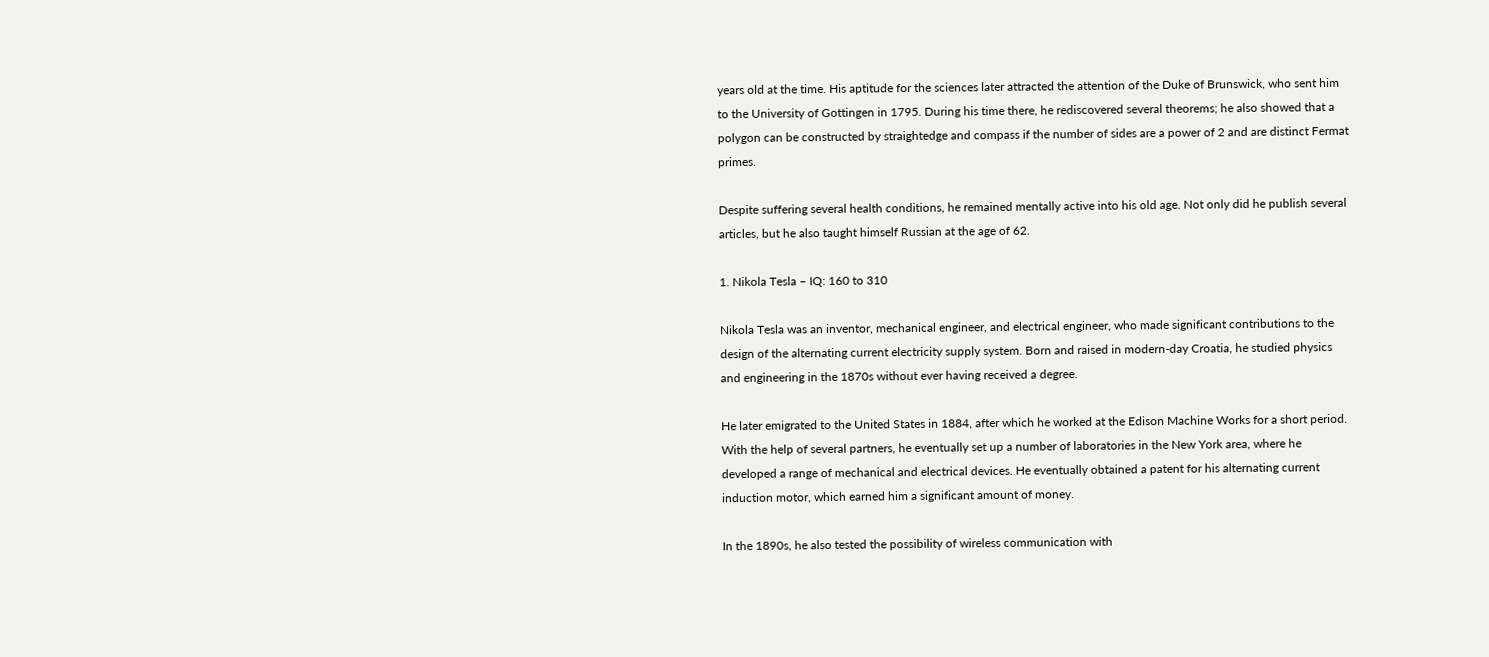years old at the time. His aptitude for the sciences later attracted the attention of the Duke of Brunswick, who sent him to the University of Gottingen in 1795. During his time there, he rediscovered several theorems; he also showed that a polygon can be constructed by straightedge and compass if the number of sides are a power of 2 and are distinct Fermat primes.

Despite suffering several health conditions, he remained mentally active into his old age. Not only did he publish several articles, but he also taught himself Russian at the age of 62.

1. Nikola Tesla – IQ: 160 to 310

Nikola Tesla was an inventor, mechanical engineer, and electrical engineer, who made significant contributions to the design of the alternating current electricity supply system. Born and raised in modern-day Croatia, he studied physics and engineering in the 1870s without ever having received a degree.

He later emigrated to the United States in 1884, after which he worked at the Edison Machine Works for a short period. With the help of several partners, he eventually set up a number of laboratories in the New York area, where he developed a range of mechanical and electrical devices. He eventually obtained a patent for his alternating current induction motor, which earned him a significant amount of money.

In the 1890s, he also tested the possibility of wireless communication with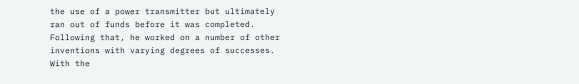the use of a power transmitter but ultimately ran out of funds before it was completed. Following that, he worked on a number of other inventions with varying degrees of successes. With the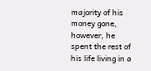majority of his money gone, however, he spent the rest of his life living in a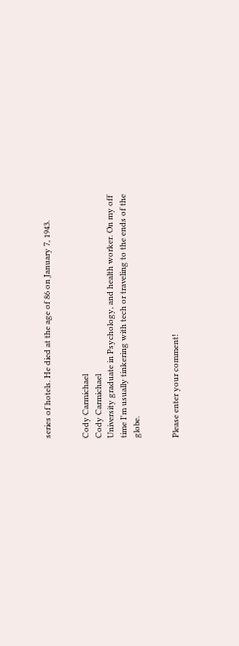series of hotels. He died at the age of 86 on January 7, 1943.


Cody Carmichael
Cody Carmichael
University graduate in Psychology, and health worker. On my off time I'm usually tinkering with tech or traveling to the ends of the globe.


Please enter your comment!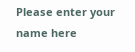Please enter your name here